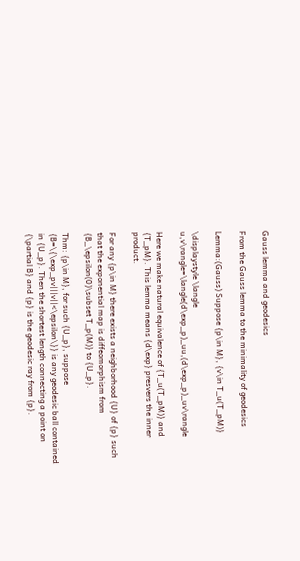Gauss lemma and geodesics

From the Gauss lemma to the minimality of geodesics

Lemma:(Gauss) Suppose {p\in M}, {v\in T_u(T_pM)}

\displaystyle \langle u,v\rangle=\langle(d\exp_p)_uu,(d\exp_p)_uv\rangle

Here we make natural equivalence of {T_u(T_pM)} and {T_pM}. This lemma means {d\exp} presvers the inner product.

For any {p\in M} there exists a neighborhood {U} of {p} such that the exponential map is diffeomorphism from {B_\epsilon(0)\subset T_p(M)} to {U_p}.

Thm: {p\in M}, for such {U_p}, suppose {B=\{\exp_pv|||v||<\epsilon\}} is any geodesic ball contained in {U_p}. Then the shortest length connecting a point on {\partial B} and {p} is the geodesic ray from {p}.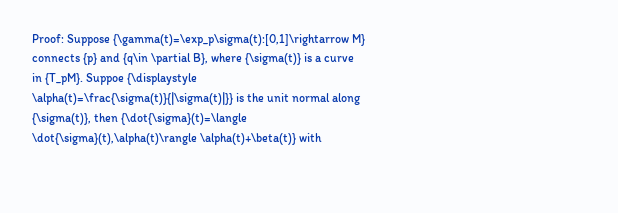Proof: Suppose {\gamma(t)=\exp_p\sigma(t):[0,1]\rightarrow M} connects {p} and {q\in \partial B}, where {\sigma(t)} is a curve in {T_pM}. Suppoe {\displaystyle \alpha(t)=\frac{\sigma(t)}{|\sigma(t)|}} is the unit normal along {\sigma(t)}, then {\dot{\sigma}(t)=\langle \dot{\sigma}(t),\alpha(t)\rangle \alpha(t)+\beta(t)} with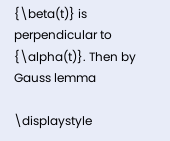{\beta(t)} is perpendicular to {\alpha(t)}. Then by Gauss lemma

\displaystyle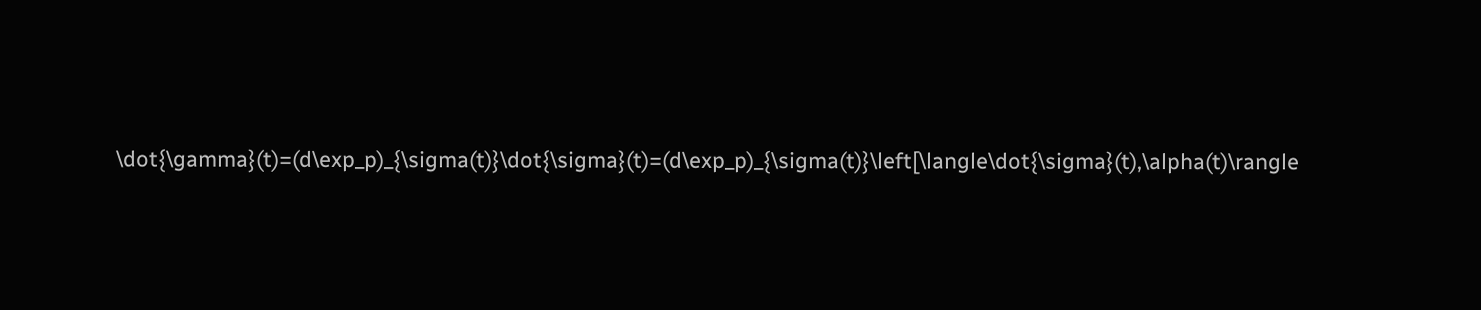\dot{\gamma}(t)=(d\exp_p)_{\sigma(t)}\dot{\sigma}(t)=(d\exp_p)_{\sigma(t)}\left[\langle\dot{\sigma}(t),\alpha(t)\rangle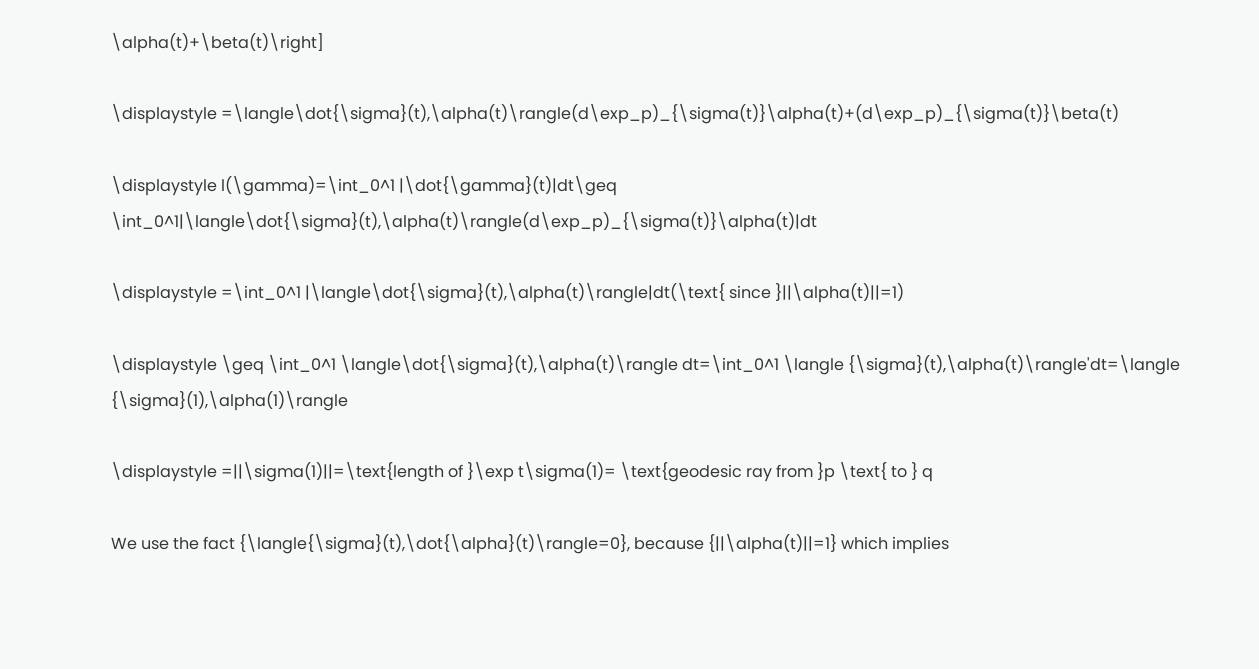\alpha(t)+\beta(t)\right]

\displaystyle =\langle\dot{\sigma}(t),\alpha(t)\rangle(d\exp_p)_{\sigma(t)}\alpha(t)+(d\exp_p)_{\sigma(t)}\beta(t)

\displaystyle l(\gamma)=\int_0^1 |\dot{\gamma}(t)|dt\geq \int_0^1|\langle\dot{\sigma}(t),\alpha(t)\rangle(d\exp_p)_{\sigma(t)}\alpha(t)|dt

\displaystyle =\int_0^1 |\langle\dot{\sigma}(t),\alpha(t)\rangle|dt(\text{ since }||\alpha(t)||=1)

\displaystyle \geq \int_0^1 \langle\dot{\sigma}(t),\alpha(t)\rangle dt=\int_0^1 \langle {\sigma}(t),\alpha(t)\rangle'dt=\langle {\sigma}(1),\alpha(1)\rangle

\displaystyle =||\sigma(1)||=\text{length of }\exp t\sigma(1)= \text{geodesic ray from }p \text{ to } q

We use the fact {\langle{\sigma}(t),\dot{\alpha}(t)\rangle=0}, because {||\alpha(t)||=1} which implies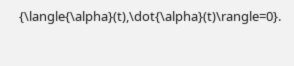{\langle{\alpha}(t),\dot{\alpha}(t)\rangle=0}.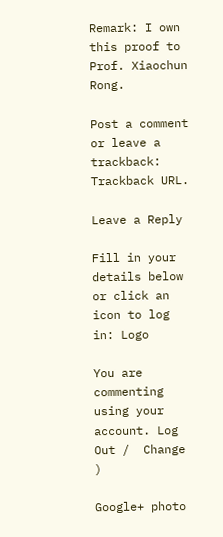Remark: I own this proof to Prof. Xiaochun Rong.

Post a comment or leave a trackback: Trackback URL.

Leave a Reply

Fill in your details below or click an icon to log in: Logo

You are commenting using your account. Log Out /  Change )

Google+ photo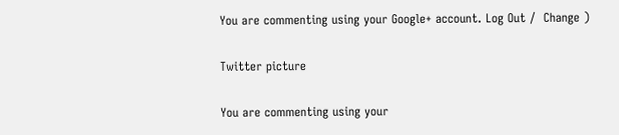You are commenting using your Google+ account. Log Out /  Change )

Twitter picture

You are commenting using your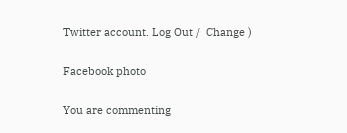Twitter account. Log Out /  Change )

Facebook photo

You are commenting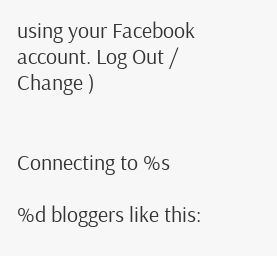using your Facebook account. Log Out /  Change )


Connecting to %s

%d bloggers like this: